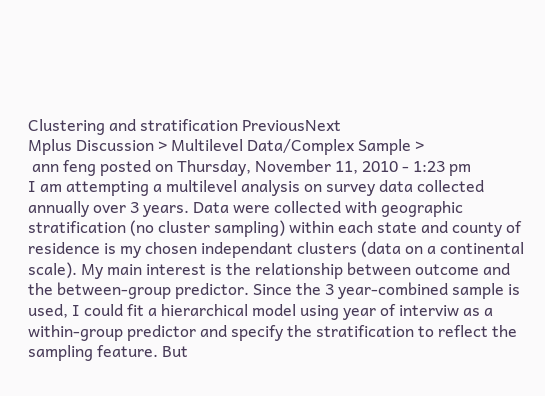Clustering and stratification PreviousNext
Mplus Discussion > Multilevel Data/Complex Sample >
 ann feng posted on Thursday, November 11, 2010 - 1:23 pm
I am attempting a multilevel analysis on survey data collected annually over 3 years. Data were collected with geographic stratification (no cluster sampling) within each state and county of residence is my chosen independant clusters (data on a continental scale). My main interest is the relationship between outcome and the between-group predictor. Since the 3 year-combined sample is used, I could fit a hierarchical model using year of interviw as a within-group predictor and specify the stratification to reflect the sampling feature. But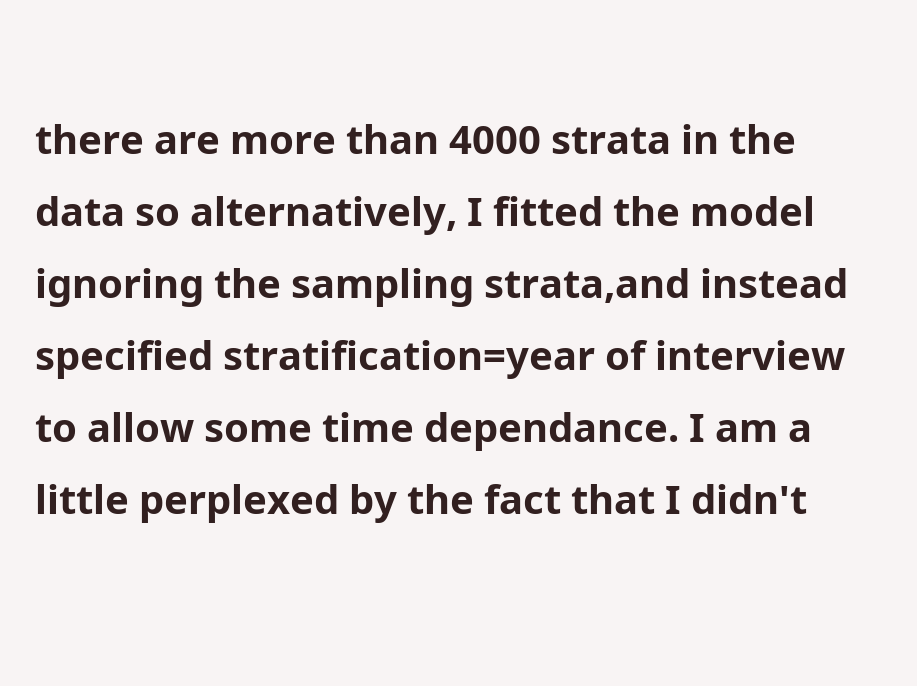there are more than 4000 strata in the data so alternatively, I fitted the model ignoring the sampling strata,and instead specified stratification=year of interview to allow some time dependance. I am a little perplexed by the fact that I didn't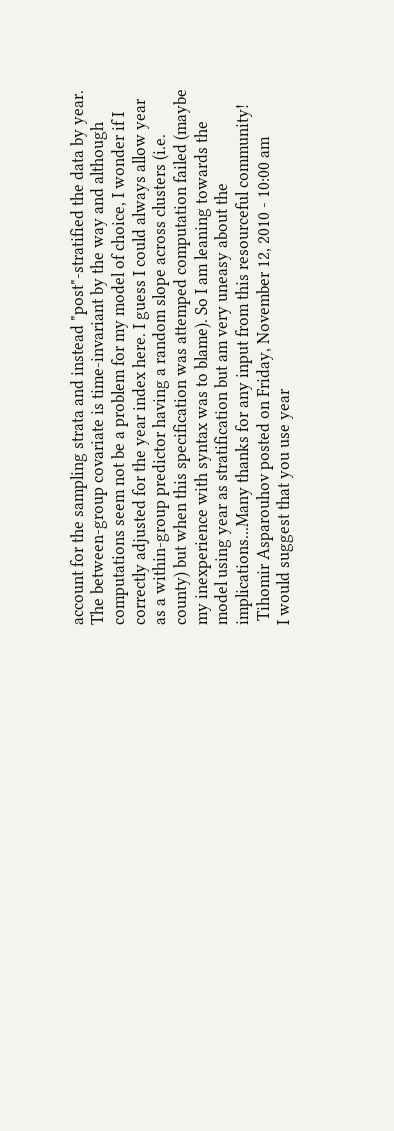account for the sampling strata and instead "post"-stratified the data by year. The between-group covariate is time-invariant by the way and although computations seem not be a problem for my model of choice, I wonder if I correctly adjusted for the year index here. I guess I could always allow year as a within-group predictor having a random slope across clusters (i.e. county) but when this specification was attemped computation failed (maybe my inexperience with syntax was to blame). So I am leaning towards the model using year as stratification but am very uneasy about the implications...Many thanks for any input from this resourceful community!
 Tihomir Asparouhov posted on Friday, November 12, 2010 - 10:00 am
I would suggest that you use year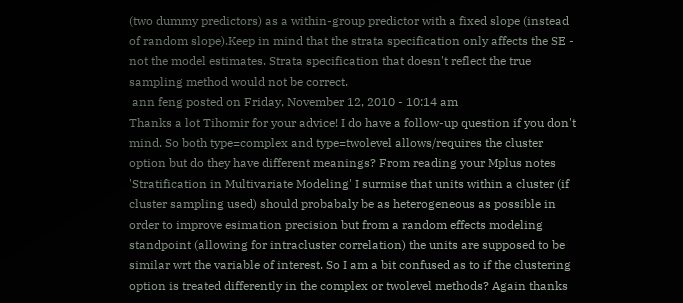(two dummy predictors) as a within-group predictor with a fixed slope (instead of random slope).Keep in mind that the strata specification only affects the SE - not the model estimates. Strata specification that doesn't reflect the true sampling method would not be correct.
 ann feng posted on Friday, November 12, 2010 - 10:14 am
Thanks a lot Tihomir for your advice! I do have a follow-up question if you don't mind. So both type=complex and type=twolevel allows/requires the cluster option but do they have different meanings? From reading your Mplus notes 'Stratification in Multivariate Modeling' I surmise that units within a cluster (if cluster sampling used) should probabaly be as heterogeneous as possible in order to improve esimation precision but from a random effects modeling standpoint (allowing for intracluster correlation) the units are supposed to be similar wrt the variable of interest. So I am a bit confused as to if the clustering option is treated differently in the complex or twolevel methods? Again thanks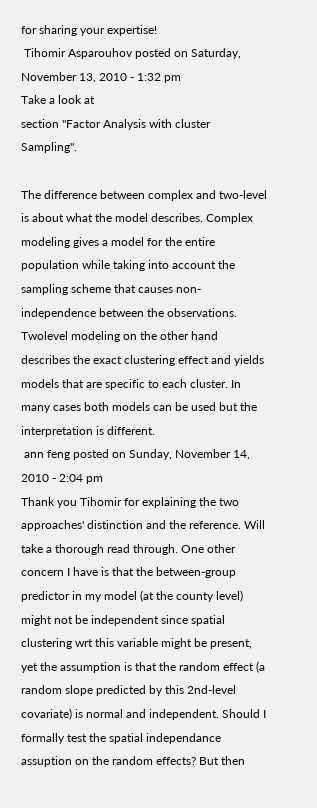for sharing your expertise!
 Tihomir Asparouhov posted on Saturday, November 13, 2010 - 1:32 pm
Take a look at
section "Factor Analysis with cluster Sampling".

The difference between complex and two-level is about what the model describes. Complex modeling gives a model for the entire population while taking into account the sampling scheme that causes non-independence between the observations. Twolevel modeling on the other hand describes the exact clustering effect and yields models that are specific to each cluster. In many cases both models can be used but the interpretation is different.
 ann feng posted on Sunday, November 14, 2010 - 2:04 pm
Thank you Tihomir for explaining the two approaches' distinction and the reference. Will take a thorough read through. One other concern I have is that the between-group predictor in my model (at the county level) might not be independent since spatial clustering wrt this variable might be present, yet the assumption is that the random effect (a random slope predicted by this 2nd-level covariate) is normal and independent. Should I formally test the spatial independance assuption on the random effects? But then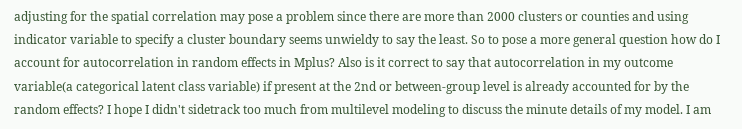adjusting for the spatial correlation may pose a problem since there are more than 2000 clusters or counties and using indicator variable to specify a cluster boundary seems unwieldy to say the least. So to pose a more general question how do I account for autocorrelation in random effects in Mplus? Also is it correct to say that autocorrelation in my outcome variable(a categorical latent class variable) if present at the 2nd or between-group level is already accounted for by the random effects? I hope I didn't sidetrack too much from multilevel modeling to discuss the minute details of my model. I am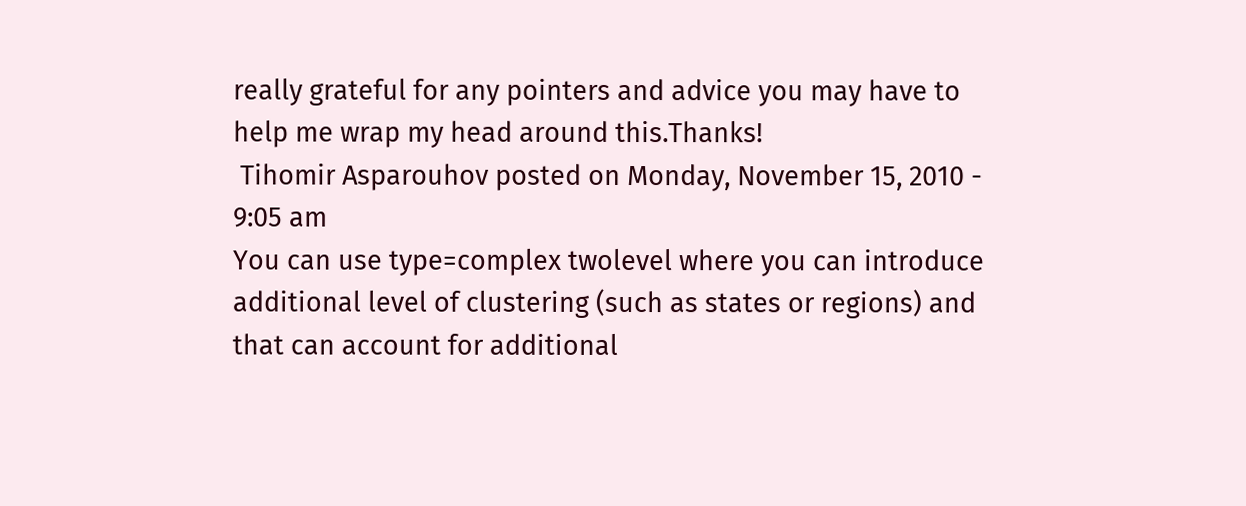really grateful for any pointers and advice you may have to help me wrap my head around this.Thanks!
 Tihomir Asparouhov posted on Monday, November 15, 2010 - 9:05 am
You can use type=complex twolevel where you can introduce additional level of clustering (such as states or regions) and that can account for additional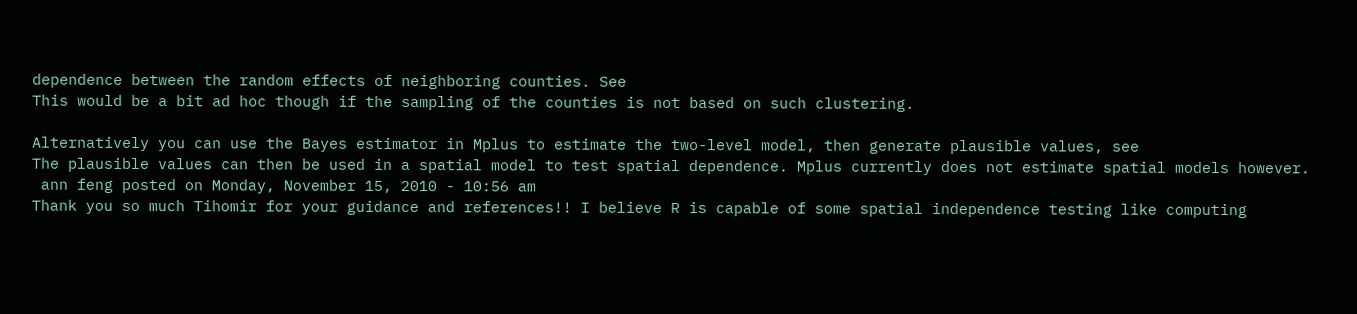dependence between the random effects of neighboring counties. See
This would be a bit ad hoc though if the sampling of the counties is not based on such clustering.

Alternatively you can use the Bayes estimator in Mplus to estimate the two-level model, then generate plausible values, see
The plausible values can then be used in a spatial model to test spatial dependence. Mplus currently does not estimate spatial models however.
 ann feng posted on Monday, November 15, 2010 - 10:56 am
Thank you so much Tihomir for your guidance and references!! I believe R is capable of some spatial independence testing like computing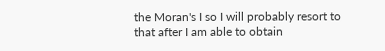the Moran's I so I will probably resort to that after I am able to obtain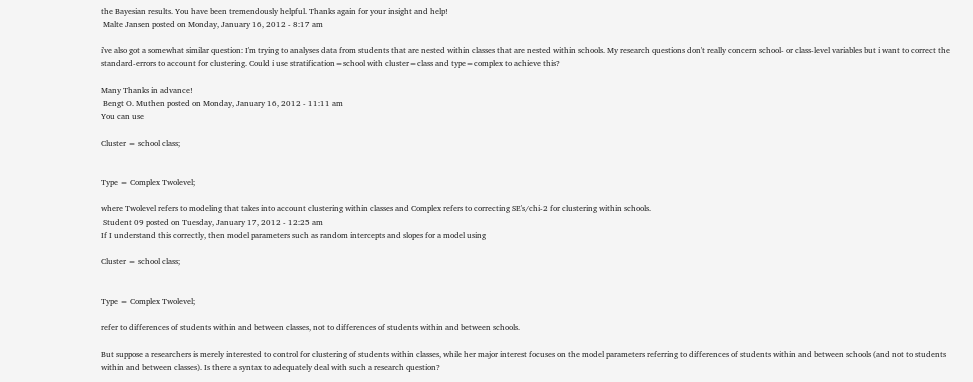the Bayesian results. You have been tremendously helpful. Thanks again for your insight and help!
 Malte Jansen posted on Monday, January 16, 2012 - 8:17 am

i've also got a somewhat similar question: I'm trying to analyses data from students that are nested within classes that are nested within schools. My research questions don't really concern school- or class-level variables but i want to correct the standard-errors to account for clustering. Could i use stratification=school with cluster=class and type=complex to achieve this?

Many Thanks in advance!
 Bengt O. Muthen posted on Monday, January 16, 2012 - 11:11 am
You can use

Cluster = school class;


Type = Complex Twolevel;

where Twolevel refers to modeling that takes into account clustering within classes and Complex refers to correcting SE's/chi-2 for clustering within schools.
 Student 09 posted on Tuesday, January 17, 2012 - 12:25 am
If I understand this correctly, then model parameters such as random intercepts and slopes for a model using

Cluster = school class;


Type = Complex Twolevel;

refer to differences of students within and between classes, not to differences of students within and between schools.

But suppose a researchers is merely interested to control for clustering of students within classes, while her major interest focuses on the model parameters referring to differences of students within and between schools (and not to students within and between classes). Is there a syntax to adequately deal with such a research question?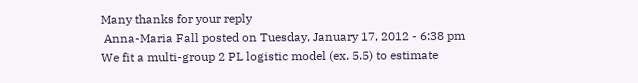Many thanks for your reply
 Anna-Maria Fall posted on Tuesday, January 17, 2012 - 6:38 pm
We fit a multi-group 2 PL logistic model (ex. 5.5) to estimate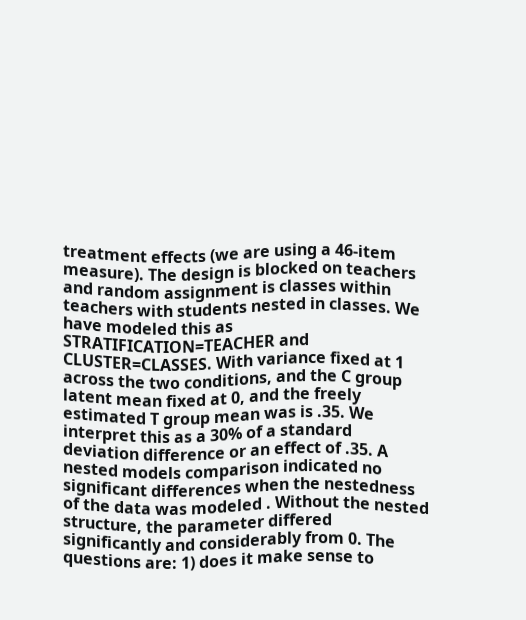treatment effects (we are using a 46-item measure). The design is blocked on teachers and random assignment is classes within teachers with students nested in classes. We have modeled this as STRATIFICATION=TEACHER and CLUSTER=CLASSES. With variance fixed at 1 across the two conditions, and the C group latent mean fixed at 0, and the freely estimated T group mean was is .35. We interpret this as a 30% of a standard deviation difference or an effect of .35. A nested models comparison indicated no significant differences when the nestedness of the data was modeled . Without the nested structure, the parameter differed significantly and considerably from 0. The questions are: 1) does it make sense to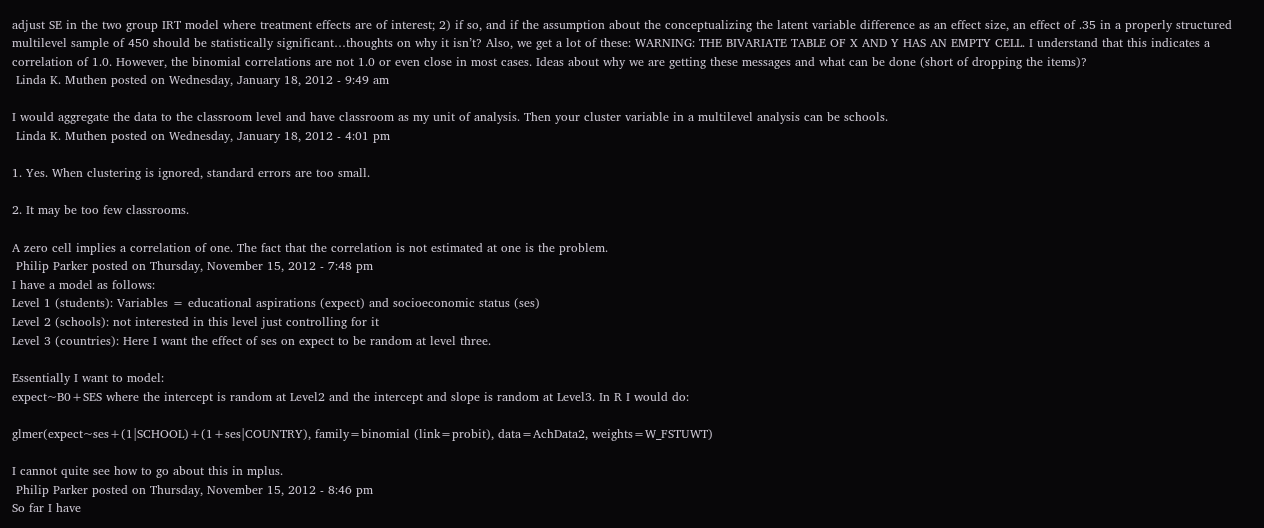adjust SE in the two group IRT model where treatment effects are of interest; 2) if so, and if the assumption about the conceptualizing the latent variable difference as an effect size, an effect of .35 in a properly structured multilevel sample of 450 should be statistically significant…thoughts on why it isn’t? Also, we get a lot of these: WARNING: THE BIVARIATE TABLE OF X AND Y HAS AN EMPTY CELL. I understand that this indicates a correlation of 1.0. However, the binomial correlations are not 1.0 or even close in most cases. Ideas about why we are getting these messages and what can be done (short of dropping the items)?
 Linda K. Muthen posted on Wednesday, January 18, 2012 - 9:49 am

I would aggregate the data to the classroom level and have classroom as my unit of analysis. Then your cluster variable in a multilevel analysis can be schools.
 Linda K. Muthen posted on Wednesday, January 18, 2012 - 4:01 pm

1. Yes. When clustering is ignored, standard errors are too small.

2. It may be too few classrooms.

A zero cell implies a correlation of one. The fact that the correlation is not estimated at one is the problem.
 Philip Parker posted on Thursday, November 15, 2012 - 7:48 pm
I have a model as follows:
Level 1 (students): Variables = educational aspirations (expect) and socioeconomic status (ses)
Level 2 (schools): not interested in this level just controlling for it
Level 3 (countries): Here I want the effect of ses on expect to be random at level three.

Essentially I want to model:
expect~B0+SES where the intercept is random at Level2 and the intercept and slope is random at Level3. In R I would do:

glmer(expect~ses+(1|SCHOOL)+(1+ses|COUNTRY), family=binomial (link=probit), data=AchData2, weights=W_FSTUWT)

I cannot quite see how to go about this in mplus.
 Philip Parker posted on Thursday, November 15, 2012 - 8:46 pm
So far I have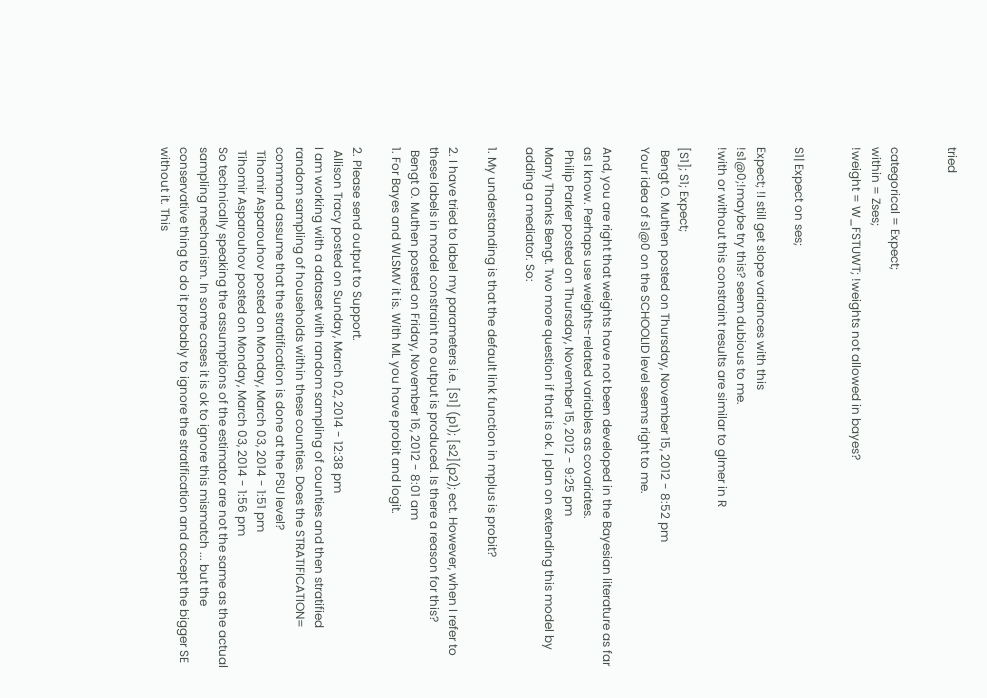tried


categorical = Expect;
within = Zses;
!weight = W_FSTUWT; !weights not allowed in bayes?


S1| Expect on ses;

Expect; !I still get slope variances with this
!s1@0;!maybe try this? seem dubious to me.
!with or without this constraint results are similar to glmer in R

[S1]; S1; Expect;
 Bengt O. Muthen posted on Thursday, November 15, 2012 - 8:52 pm
Your idea of s1@0 on the SCHOOLID level seems right to me.

And, you are right that weights have not been developed in the Bayesian literature as far as I know. Perhaps use weights-related variables as covariates.
 Philip Parker posted on Thursday, November 15, 2012 - 9:25 pm
Many Thanks Bengt. Two more question if that is ok. I plan on extending this model by adding a mediator. So:

1. My understanding is that the default link function in mplus is probit?

2. I have tried to label my parameters i.e. [S1] (p1); [s2](p2); ect. However, when I refer to these labels in model constraint no output is produced. Is there a reason for this?
 Bengt O. Muthen posted on Friday, November 16, 2012 - 8:01 am
1. For Bayes and WLSMV it is. With ML you have probit and logit.

2. Please send output to Support.
 Allison Tracy posted on Sunday, March 02, 2014 - 12:38 pm
I am working with a dataset with random sampling of counties and then stratified random sampling of households within these counties. Does the STRATIFICATION= command assume that the stratification is done at the PSU level?
 Tihomir Asparouhov posted on Monday, March 03, 2014 - 1:51 pm
 Tihomir Asparouhov posted on Monday, March 03, 2014 - 1:56 pm
So technically speaking the assumptions of the estimator are not the same as the actual sampling mechanism. In some cases it is ok to ignore this mismatch ... but the conservative thing to do it probably to ignore the stratification and accept the bigger SE without it. This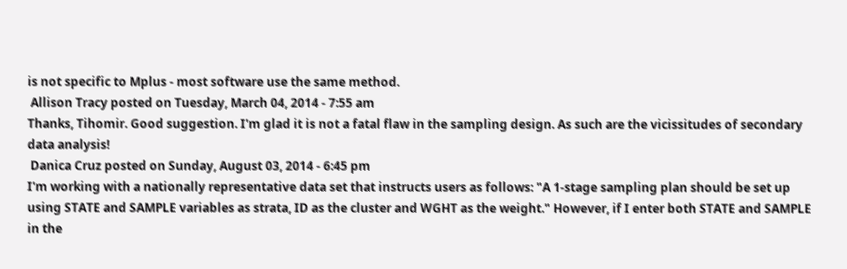is not specific to Mplus - most software use the same method.
 Allison Tracy posted on Tuesday, March 04, 2014 - 7:55 am
Thanks, Tihomir. Good suggestion. I'm glad it is not a fatal flaw in the sampling design. As such are the vicissitudes of secondary data analysis!
 Danica Cruz posted on Sunday, August 03, 2014 - 6:45 pm
I'm working with a nationally representative data set that instructs users as follows: "A 1-stage sampling plan should be set up using STATE and SAMPLE variables as strata, ID as the cluster and WGHT as the weight." However, if I enter both STATE and SAMPLE in the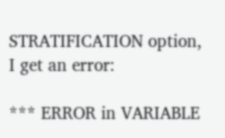STRATIFICATION option, I get an error:

*** ERROR in VARIABLE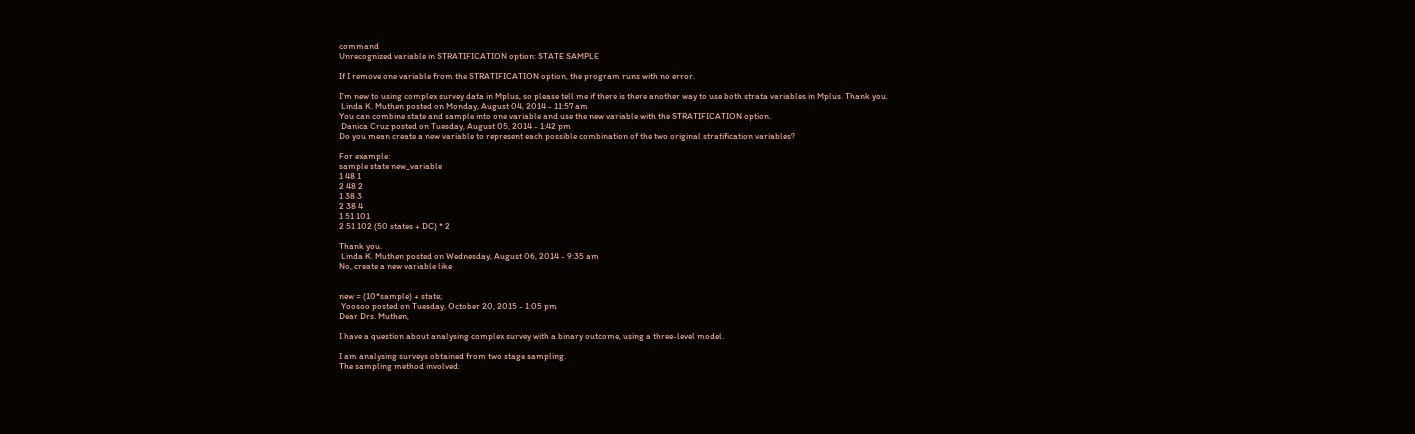command
Unrecognized variable in STRATIFICATION option: STATE SAMPLE

If I remove one variable from the STRATIFICATION option, the program runs with no error.

I'm new to using complex survey data in Mplus, so please tell me if there is there another way to use both strata variables in Mplus. Thank you.
 Linda K. Muthen posted on Monday, August 04, 2014 - 11:57 am
You can combine state and sample into one variable and use the new variable with the STRATIFICATION option.
 Danica Cruz posted on Tuesday, August 05, 2014 - 1:42 pm
Do you mean create a new variable to represent each possible combination of the two original stratification variables?

For example:
sample state new_variable
1 48 1
2 48 2
1 38 3
2 38 4
1 51 101
2 51 102 (50 states + DC) * 2

Thank you.
 Linda K. Muthen posted on Wednesday, August 06, 2014 - 9:35 am
No, create a new variable like


new = (10*sample) + state;
 Yoosoo posted on Tuesday, October 20, 2015 - 1:05 pm
Dear Drs. Muthen,

I have a question about analysing complex survey with a binary outcome, using a three-level model.

I am analysing surveys obtained from two stage sampling.
The sampling method involved: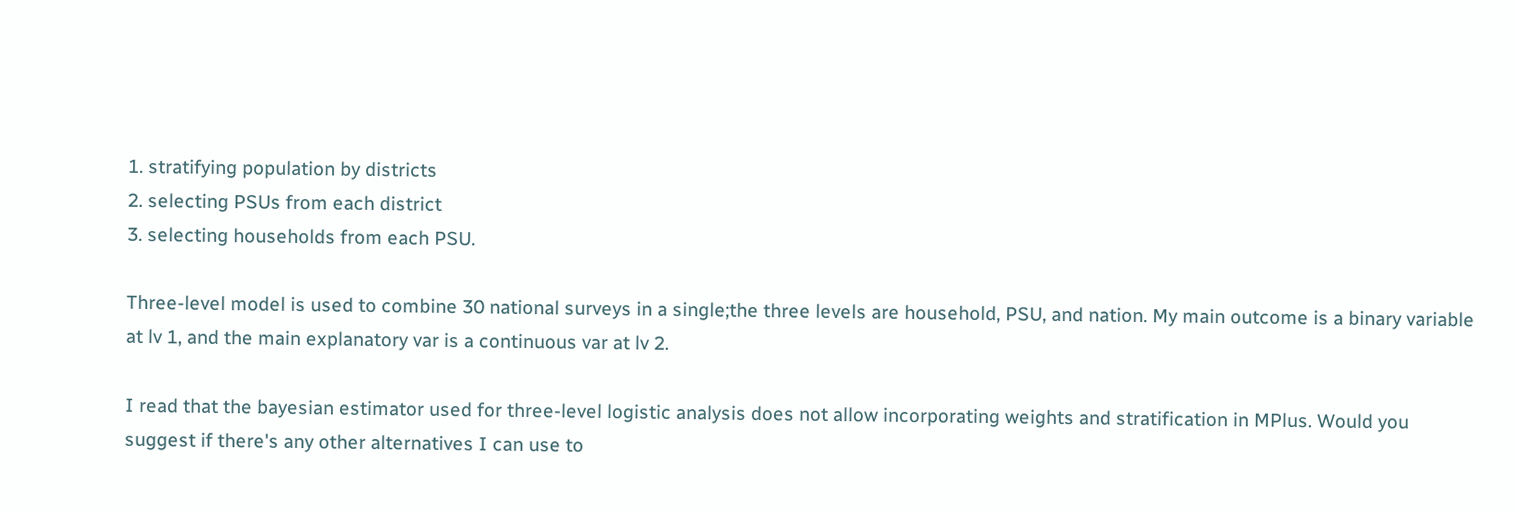1. stratifying population by districts
2. selecting PSUs from each district
3. selecting households from each PSU.

Three-level model is used to combine 30 national surveys in a single;the three levels are household, PSU, and nation. My main outcome is a binary variable at lv 1, and the main explanatory var is a continuous var at lv 2.

I read that the bayesian estimator used for three-level logistic analysis does not allow incorporating weights and stratification in MPlus. Would you suggest if there's any other alternatives I can use to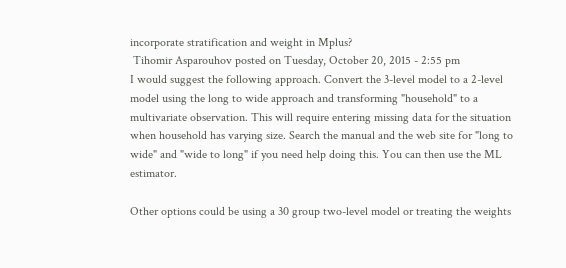incorporate stratification and weight in Mplus?
 Tihomir Asparouhov posted on Tuesday, October 20, 2015 - 2:55 pm
I would suggest the following approach. Convert the 3-level model to a 2-level model using the long to wide approach and transforming "household" to a multivariate observation. This will require entering missing data for the situation when household has varying size. Search the manual and the web site for "long to wide" and "wide to long" if you need help doing this. You can then use the ML estimator.

Other options could be using a 30 group two-level model or treating the weights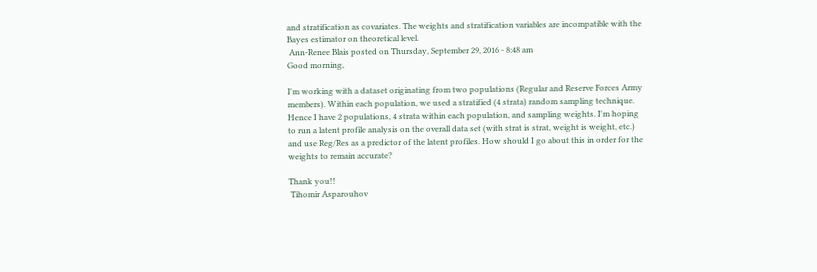and stratification as covariates. The weights and stratification variables are incompatible with the Bayes estimator on theoretical level.
 Ann-Renee Blais posted on Thursday, September 29, 2016 - 8:48 am
Good morning,

I'm working with a dataset originating from two populations (Regular and Reserve Forces Army members). Within each population, we used a stratified (4 strata) random sampling technique. Hence I have 2 populations, 4 strata within each population, and sampling weights. I'm hoping to run a latent profile analysis on the overall data set (with strat is strat, weight is weight, etc.) and use Reg/Res as a predictor of the latent profiles. How should I go about this in order for the weights to remain accurate?

Thank you!!
 Tihomir Asparouhov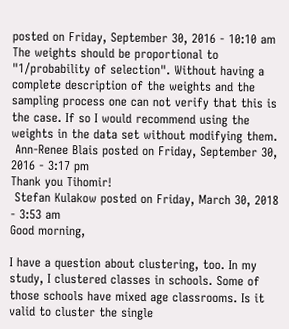posted on Friday, September 30, 2016 - 10:10 am
The weights should be proportional to "1/probability of selection". Without having a complete description of the weights and the sampling process one can not verify that this is the case. If so I would recommend using the weights in the data set without modifying them.
 Ann-Renee Blais posted on Friday, September 30, 2016 - 3:17 pm
Thank you Tihomir!
 Stefan Kulakow posted on Friday, March 30, 2018 - 3:53 am
Good morning,

I have a question about clustering, too. In my study, I clustered classes in schools. Some of those schools have mixed age classrooms. Is it valid to cluster the single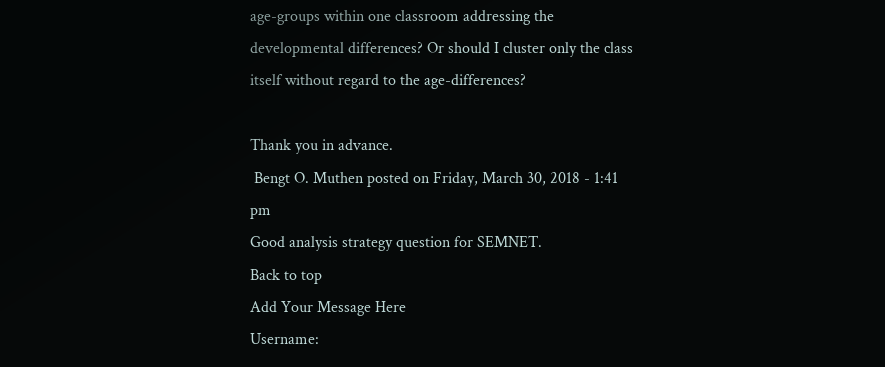age-groups within one classroom addressing the developmental differences? Or should I cluster only the class itself without regard to the age-differences?

Thank you in advance.
 Bengt O. Muthen posted on Friday, March 30, 2018 - 1:41 pm
Good analysis strategy question for SEMNET.
Back to top
Add Your Message Here
Username: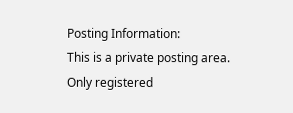Posting Information:
This is a private posting area. Only registered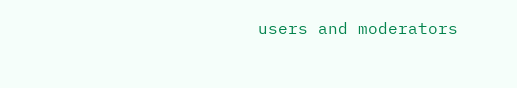users and moderators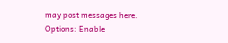may post messages here.
Options: Enable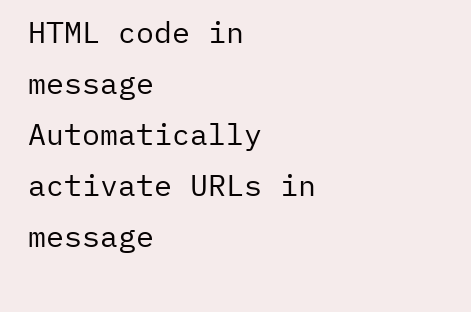HTML code in message
Automatically activate URLs in message